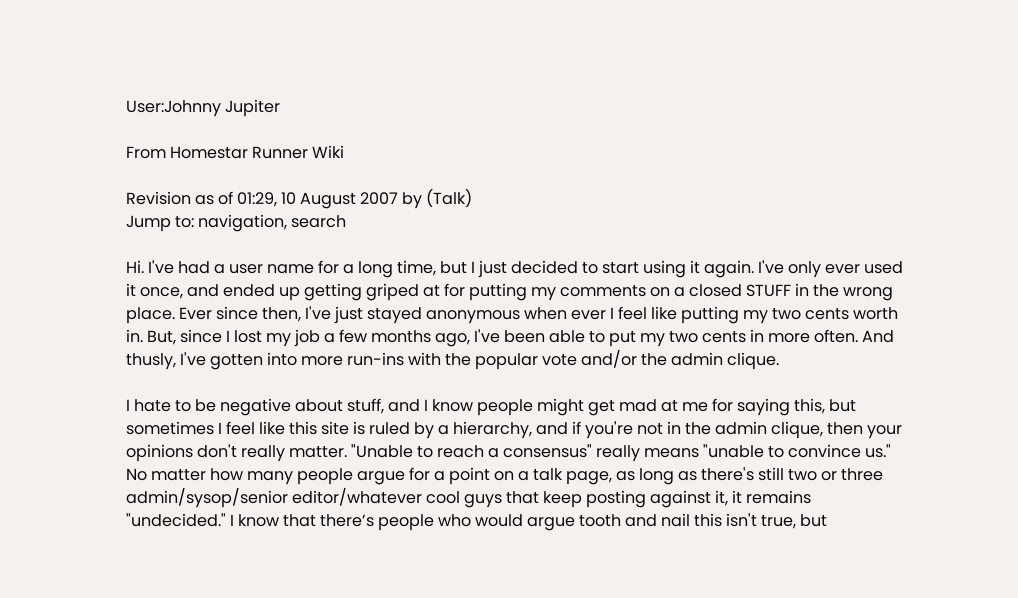User:Johnny Jupiter

From Homestar Runner Wiki

Revision as of 01:29, 10 August 2007 by (Talk)
Jump to: navigation, search

Hi. I've had a user name for a long time, but I just decided to start using it again. I've only ever used it once, and ended up getting griped at for putting my comments on a closed STUFF in the wrong place. Ever since then, I've just stayed anonymous when ever I feel like putting my two cents worth in. But, since I lost my job a few months ago, I've been able to put my two cents in more often. And thusly, I've gotten into more run-ins with the popular vote and/or the admin clique.

I hate to be negative about stuff, and I know people might get mad at me for saying this, but sometimes I feel like this site is ruled by a hierarchy, and if you're not in the admin clique, then your opinions don't really matter. "Unable to reach a consensus" really means "unable to convince us." No matter how many people argue for a point on a talk page, as long as there's still two or three admin/sysop/senior editor/whatever cool guys that keep posting against it, it remains "undecided." I know that there’s people who would argue tooth and nail this isn't true, but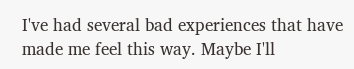I've had several bad experiences that have made me feel this way. Maybe I'll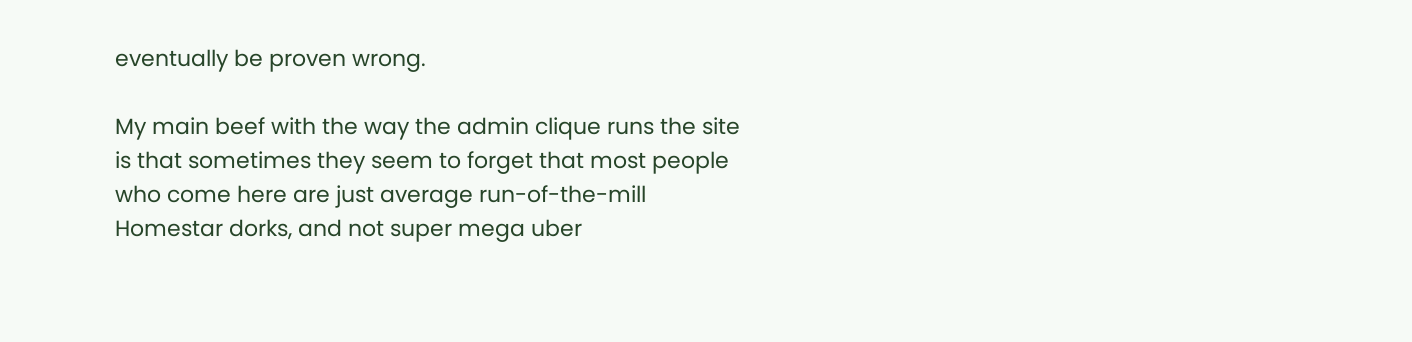eventually be proven wrong.

My main beef with the way the admin clique runs the site is that sometimes they seem to forget that most people who come here are just average run-of-the-mill Homestar dorks, and not super mega uber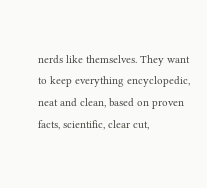nerds like themselves. They want to keep everything encyclopedic, neat and clean, based on proven facts, scientific, clear cut,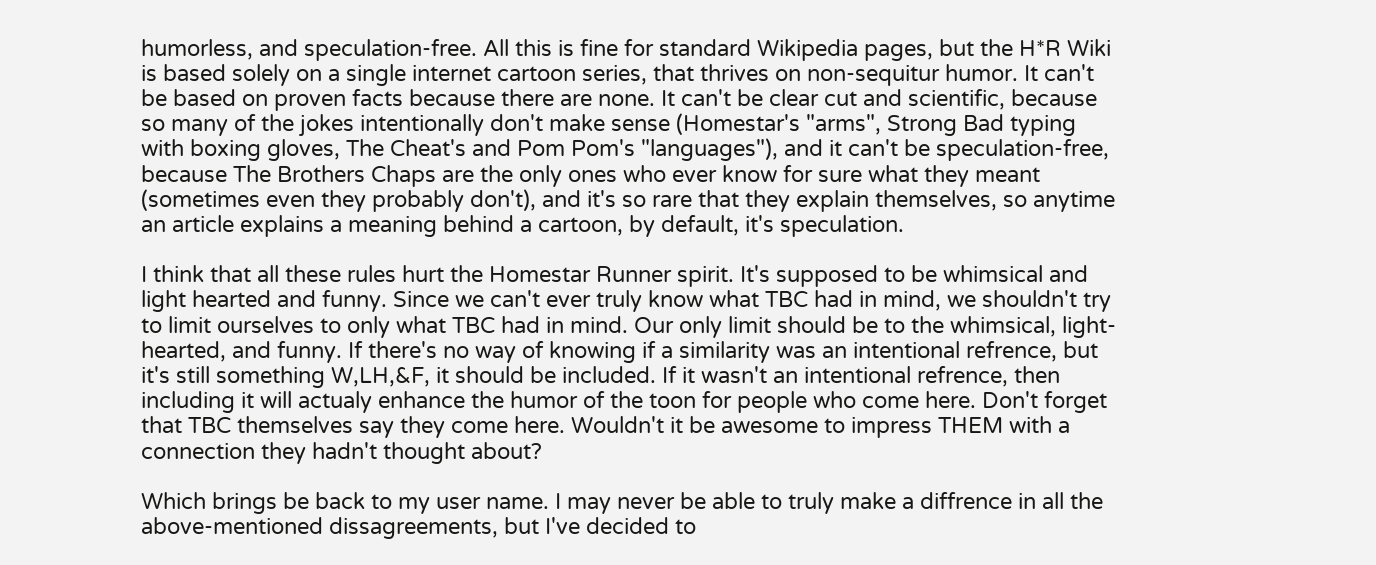humorless, and speculation-free. All this is fine for standard Wikipedia pages, but the H*R Wiki is based solely on a single internet cartoon series, that thrives on non-sequitur humor. It can't be based on proven facts because there are none. It can't be clear cut and scientific, because so many of the jokes intentionally don't make sense (Homestar's "arms", Strong Bad typing with boxing gloves, The Cheat's and Pom Pom's "languages"), and it can't be speculation-free, because The Brothers Chaps are the only ones who ever know for sure what they meant (sometimes even they probably don't), and it's so rare that they explain themselves, so anytime an article explains a meaning behind a cartoon, by default, it's speculation.

I think that all these rules hurt the Homestar Runner spirit. It's supposed to be whimsical and light hearted and funny. Since we can't ever truly know what TBC had in mind, we shouldn't try to limit ourselves to only what TBC had in mind. Our only limit should be to the whimsical, light-hearted, and funny. If there's no way of knowing if a similarity was an intentional refrence, but it's still something W,LH,&F, it should be included. If it wasn't an intentional refrence, then including it will actualy enhance the humor of the toon for people who come here. Don't forget that TBC themselves say they come here. Wouldn't it be awesome to impress THEM with a connection they hadn't thought about?

Which brings be back to my user name. I may never be able to truly make a diffrence in all the above-mentioned dissagreements, but I've decided to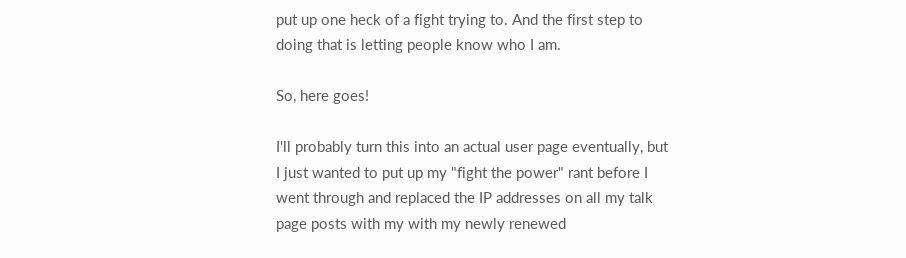put up one heck of a fight trying to. And the first step to doing that is letting people know who I am.

So, here goes!

I'll probably turn this into an actual user page eventually, but I just wanted to put up my "fight the power" rant before I went through and replaced the IP addresses on all my talk page posts with my with my newly renewed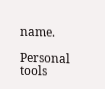name.

Personal tools